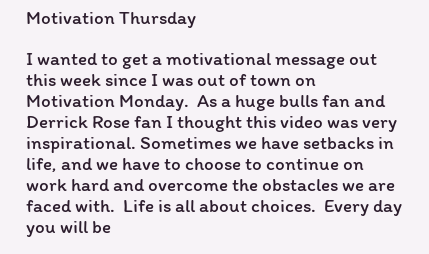Motivation Thursday

I wanted to get a motivational message out this week since I was out of town on Motivation Monday.  As a huge bulls fan and Derrick Rose fan I thought this video was very inspirational. Sometimes we have setbacks in life, and we have to choose to continue on work hard and overcome the obstacles we are faced with.  Life is all about choices.  Every day you will be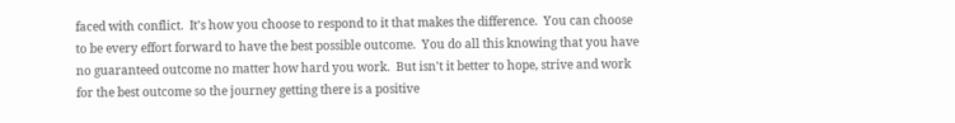faced with conflict.  It's how you choose to respond to it that makes the difference.  You can choose to be every effort forward to have the best possible outcome.  You do all this knowing that you have no guaranteed outcome no matter how hard you work.  But isn't it better to hope, strive and work for the best outcome so the journey getting there is a positive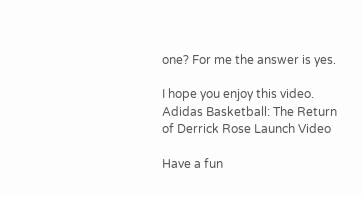one? For me the answer is yes.

I hope you enjoy this video.  Adidas Basketball: The Return of Derrick Rose Launch Video

Have a fun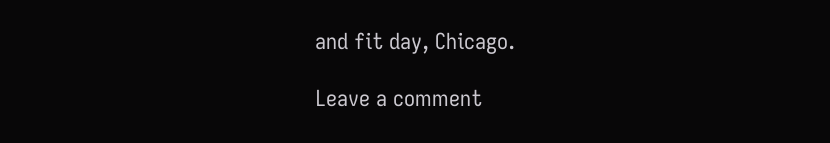and fit day, Chicago.

Leave a comment